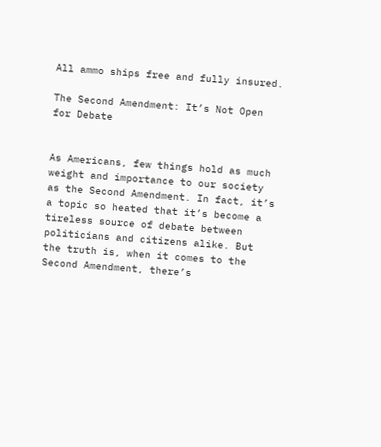All ammo ships free and fully insured.

The Second Amendment: It’s Not Open for Debate


As Americans, few things hold as much weight and importance to our society as the Second Amendment. In fact, it’s a topic so heated that it’s become a tireless source of debate between politicians and citizens alike. But the truth is, when it comes to the Second Amendment, there’s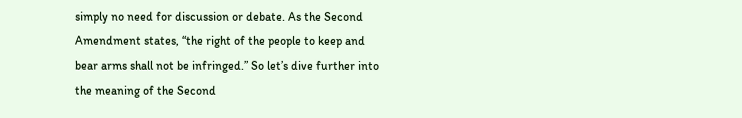simply no need for discussion or debate. As the Second Amendment states, “the right of the people to keep and bear arms shall not be infringed.” So let’s dive further into the meaning of the Second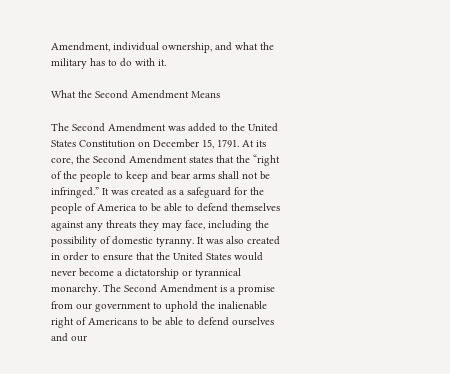Amendment, individual ownership, and what the military has to do with it.

What the Second Amendment Means

The Second Amendment was added to the United States Constitution on December 15, 1791. At its core, the Second Amendment states that the “right of the people to keep and bear arms shall not be infringed.” It was created as a safeguard for the people of America to be able to defend themselves against any threats they may face, including the possibility of domestic tyranny. It was also created in order to ensure that the United States would never become a dictatorship or tyrannical monarchy. The Second Amendment is a promise from our government to uphold the inalienable right of Americans to be able to defend ourselves and our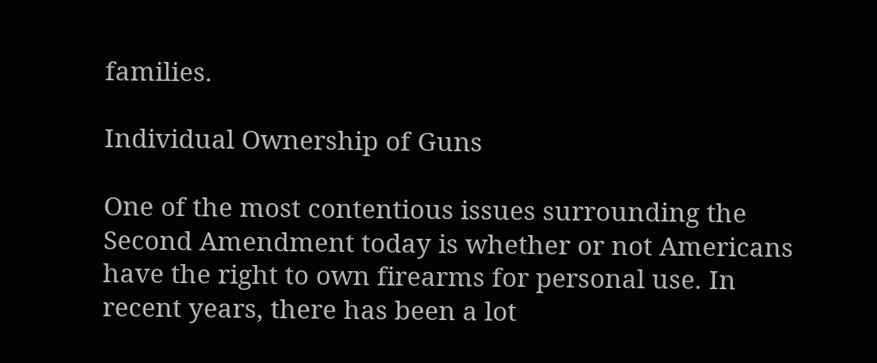families.

Individual Ownership of Guns

One of the most contentious issues surrounding the Second Amendment today is whether or not Americans have the right to own firearms for personal use. In recent years, there has been a lot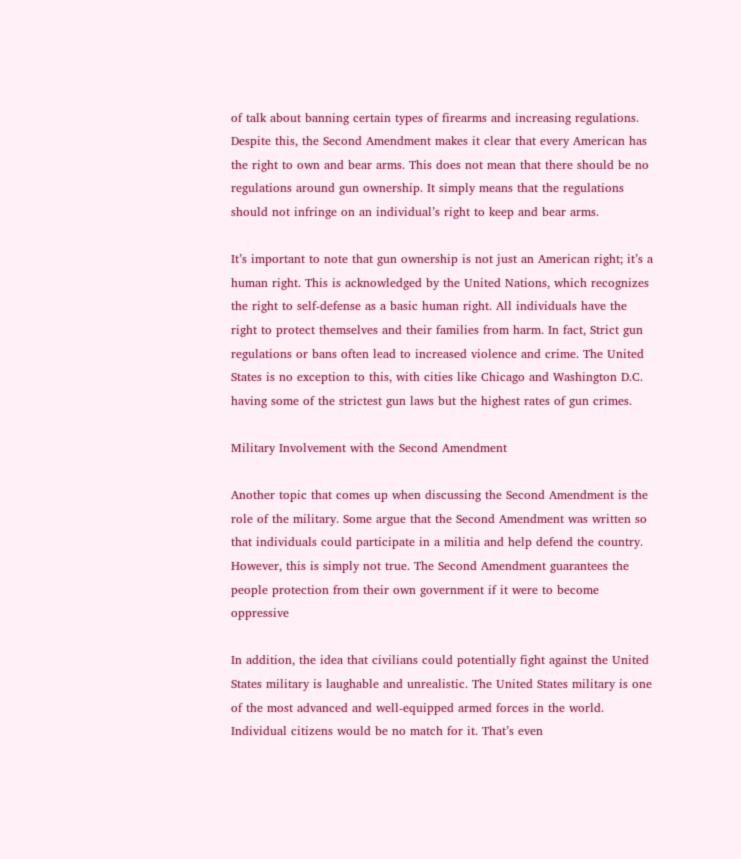of talk about banning certain types of firearms and increasing regulations. Despite this, the Second Amendment makes it clear that every American has the right to own and bear arms. This does not mean that there should be no regulations around gun ownership. It simply means that the regulations should not infringe on an individual’s right to keep and bear arms.

It’s important to note that gun ownership is not just an American right; it’s a human right. This is acknowledged by the United Nations, which recognizes the right to self-defense as a basic human right. All individuals have the right to protect themselves and their families from harm. In fact, Strict gun regulations or bans often lead to increased violence and crime. The United States is no exception to this, with cities like Chicago and Washington D.C. having some of the strictest gun laws but the highest rates of gun crimes.

Military Involvement with the Second Amendment

Another topic that comes up when discussing the Second Amendment is the role of the military. Some argue that the Second Amendment was written so that individuals could participate in a militia and help defend the country. However, this is simply not true. The Second Amendment guarantees the people protection from their own government if it were to become oppressive

In addition, the idea that civilians could potentially fight against the United States military is laughable and unrealistic. The United States military is one of the most advanced and well-equipped armed forces in the world. Individual citizens would be no match for it. That’s even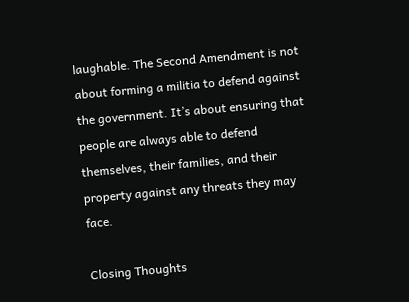laughable. The Second Amendment is not about forming a militia to defend against the government. It’s about ensuring that people are always able to defend themselves, their families, and their property against any threats they may face.

Closing Thoughts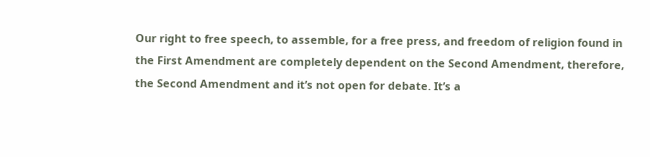Our right to free speech, to assemble, for a free press, and freedom of religion found in the First Amendment are completely dependent on the Second Amendment, therefore, the Second Amendment and it’s not open for debate. It’s a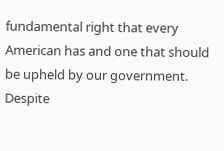fundamental right that every American has and one that should be upheld by our government. Despite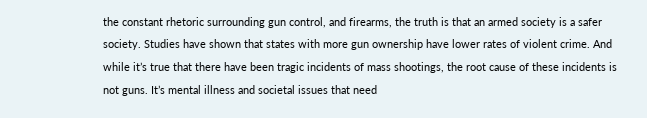the constant rhetoric surrounding gun control, and firearms, the truth is that an armed society is a safer society. Studies have shown that states with more gun ownership have lower rates of violent crime. And while it’s true that there have been tragic incidents of mass shootings, the root cause of these incidents is not guns. It’s mental illness and societal issues that need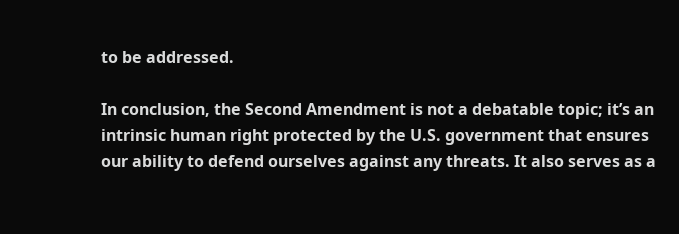to be addressed.

In conclusion, the Second Amendment is not a debatable topic; it’s an intrinsic human right protected by the U.S. government that ensures our ability to defend ourselves against any threats. It also serves as a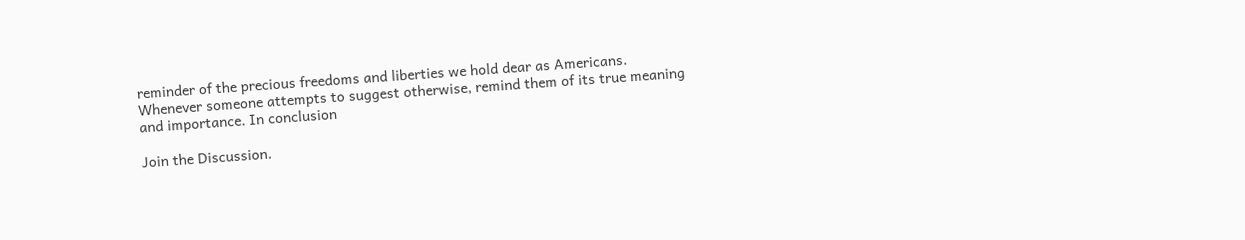reminder of the precious freedoms and liberties we hold dear as Americans. Whenever someone attempts to suggest otherwise, remind them of its true meaning and importance. In conclusion

Join the Discussion.